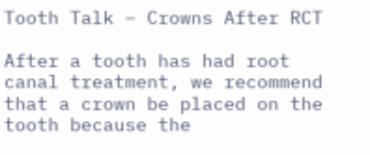Tooth Talk – Crowns After RCT

After a tooth has had root canal treatment, we recommend that a crown be placed on the tooth because the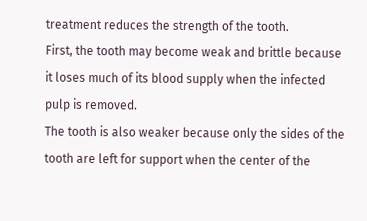treatment reduces the strength of the tooth.
First, the tooth may become weak and brittle because it loses much of its blood supply when the infected pulp is removed.
The tooth is also weaker because only the sides of the tooth are left for support when the center of the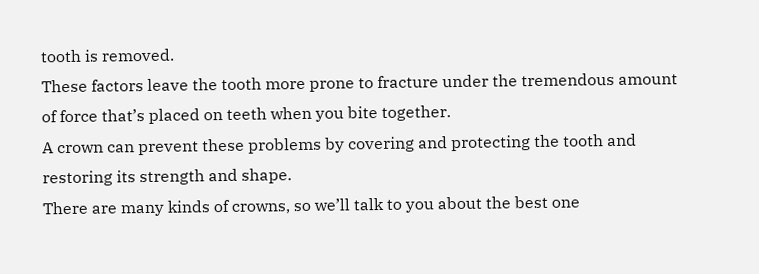tooth is removed.
These factors leave the tooth more prone to fracture under the tremendous amount of force that’s placed on teeth when you bite together.
A crown can prevent these problems by covering and protecting the tooth and restoring its strength and shape.
There are many kinds of crowns, so we’ll talk to you about the best one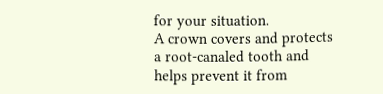for your situation.
A crown covers and protects a root-canaled tooth and helps prevent it from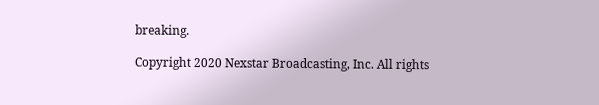breaking.

Copyright 2020 Nexstar Broadcasting, Inc. All rights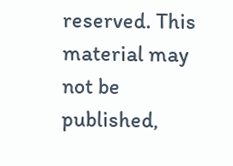reserved. This material may not be published,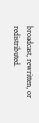broadcast, rewritten, or redistributed.